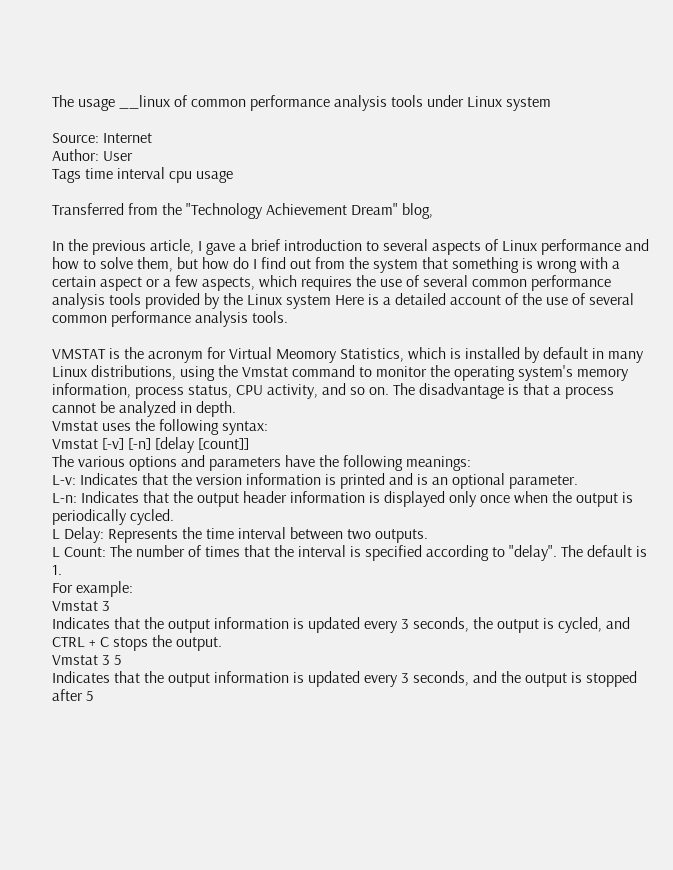The usage __linux of common performance analysis tools under Linux system

Source: Internet
Author: User
Tags time interval cpu usage

Transferred from the "Technology Achievement Dream" blog,

In the previous article, I gave a brief introduction to several aspects of Linux performance and how to solve them, but how do I find out from the system that something is wrong with a certain aspect or a few aspects, which requires the use of several common performance analysis tools provided by the Linux system Here is a detailed account of the use of several common performance analysis tools.

VMSTAT is the acronym for Virtual Meomory Statistics, which is installed by default in many Linux distributions, using the Vmstat command to monitor the operating system's memory information, process status, CPU activity, and so on. The disadvantage is that a process cannot be analyzed in depth.
Vmstat uses the following syntax:
Vmstat [-v] [-n] [delay [count]]
The various options and parameters have the following meanings:
L-v: Indicates that the version information is printed and is an optional parameter.
L-n: Indicates that the output header information is displayed only once when the output is periodically cycled.
L Delay: Represents the time interval between two outputs.
L Count: The number of times that the interval is specified according to "delay". The default is 1.
For example:
Vmstat 3
Indicates that the output information is updated every 3 seconds, the output is cycled, and CTRL + C stops the output.
Vmstat 3 5
Indicates that the output information is updated every 3 seconds, and the output is stopped after 5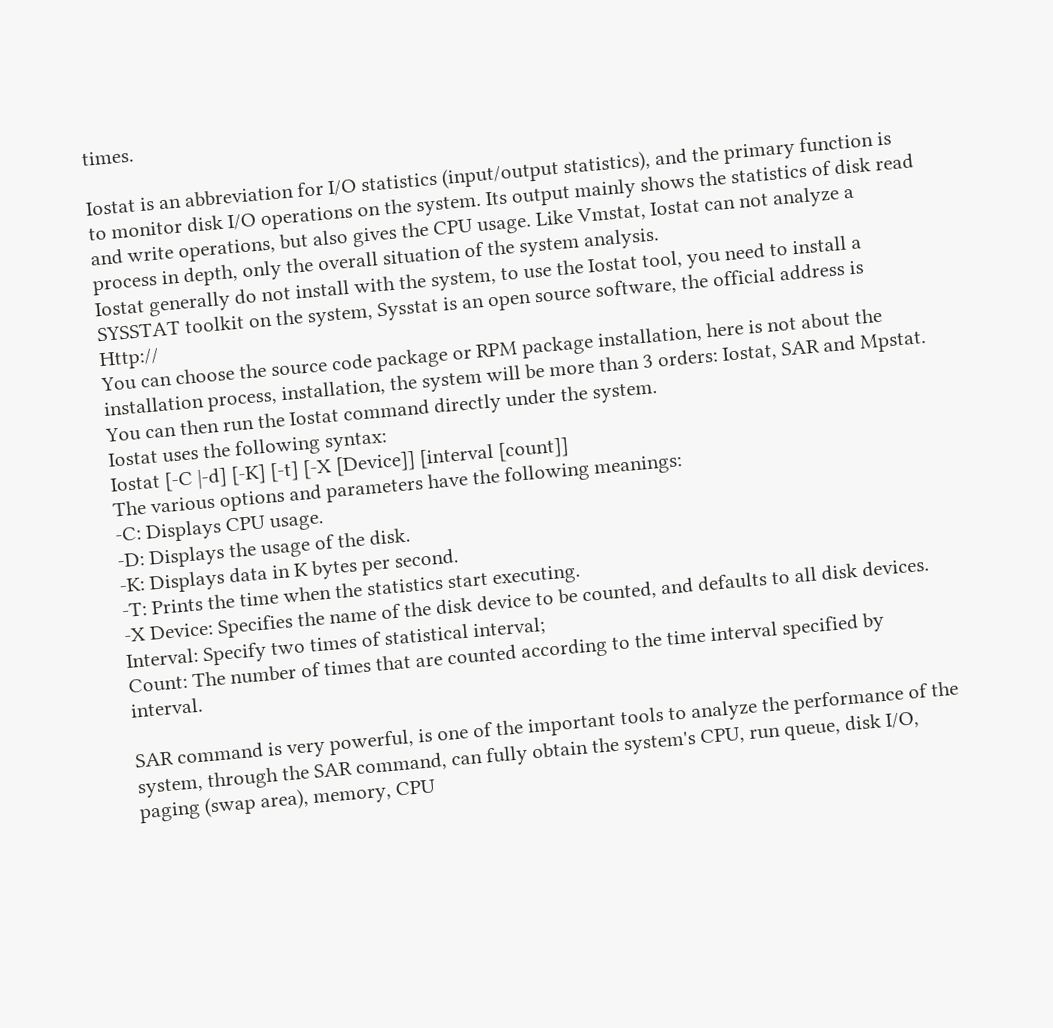times.

Iostat is an abbreviation for I/O statistics (input/output statistics), and the primary function is to monitor disk I/O operations on the system. Its output mainly shows the statistics of disk read and write operations, but also gives the CPU usage. Like Vmstat, Iostat can not analyze a process in depth, only the overall situation of the system analysis.
Iostat generally do not install with the system, to use the Iostat tool, you need to install a SYSSTAT toolkit on the system, Sysstat is an open source software, the official address is Http://
You can choose the source code package or RPM package installation, here is not about the installation process, installation, the system will be more than 3 orders: Iostat, SAR and Mpstat. You can then run the Iostat command directly under the system.
Iostat uses the following syntax:
Iostat [-C |-d] [-K] [-t] [-X [Device]] [interval [count]]
The various options and parameters have the following meanings:
-C: Displays CPU usage.
-D: Displays the usage of the disk.
-K: Displays data in K bytes per second.
-T: Prints the time when the statistics start executing.
-X Device: Specifies the name of the disk device to be counted, and defaults to all disk devices.
Interval: Specify two times of statistical interval;
Count: The number of times that are counted according to the time interval specified by interval.

SAR command is very powerful, is one of the important tools to analyze the performance of the system, through the SAR command, can fully obtain the system's CPU, run queue, disk I/O, paging (swap area), memory, CPU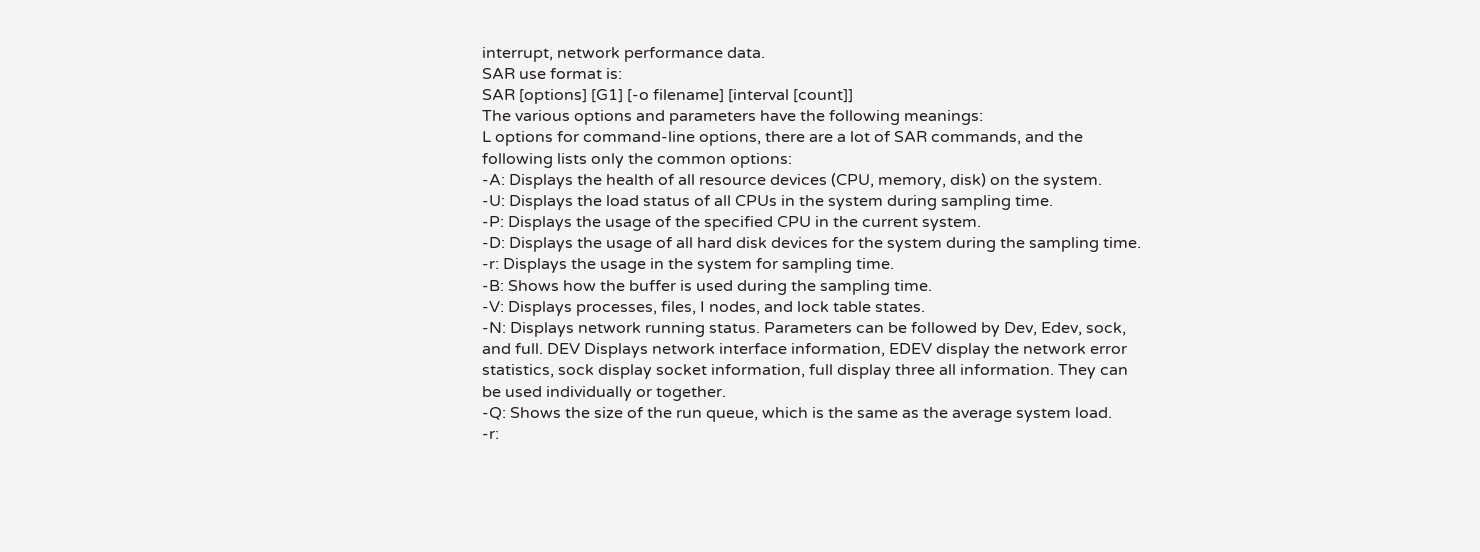interrupt, network performance data.
SAR use format is:
SAR [options] [G1] [-o filename] [interval [count]]
The various options and parameters have the following meanings:
L options for command-line options, there are a lot of SAR commands, and the following lists only the common options:
-A: Displays the health of all resource devices (CPU, memory, disk) on the system.
-U: Displays the load status of all CPUs in the system during sampling time.
-P: Displays the usage of the specified CPU in the current system.
-D: Displays the usage of all hard disk devices for the system during the sampling time.
-r: Displays the usage in the system for sampling time.
-B: Shows how the buffer is used during the sampling time.
-V: Displays processes, files, I nodes, and lock table states.
-N: Displays network running status. Parameters can be followed by Dev, Edev, sock, and full. DEV Displays network interface information, EDEV display the network error statistics, sock display socket information, full display three all information. They can be used individually or together.
-Q: Shows the size of the run queue, which is the same as the average system load.
-r: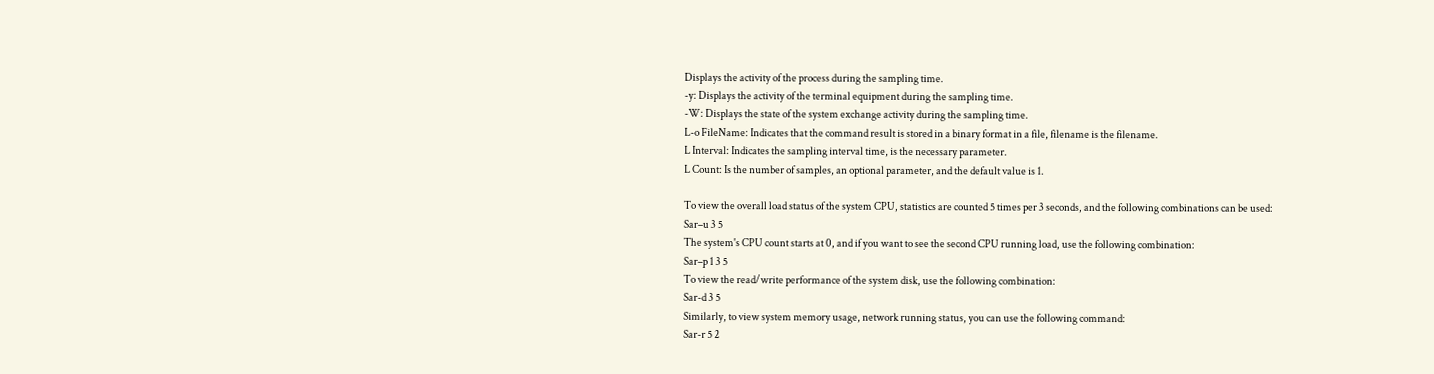Displays the activity of the process during the sampling time.
-y: Displays the activity of the terminal equipment during the sampling time.
-W: Displays the state of the system exchange activity during the sampling time.
L-o FileName: Indicates that the command result is stored in a binary format in a file, filename is the filename.
L Interval: Indicates the sampling interval time, is the necessary parameter.
L Count: Is the number of samples, an optional parameter, and the default value is 1.

To view the overall load status of the system CPU, statistics are counted 5 times per 3 seconds, and the following combinations can be used:
Sar–u 3 5
The system's CPU count starts at 0, and if you want to see the second CPU running load, use the following combination:
Sar–p 1 3 5
To view the read/write performance of the system disk, use the following combination:
Sar-d 3 5
Similarly, to view system memory usage, network running status, you can use the following command:
Sar-r 5 2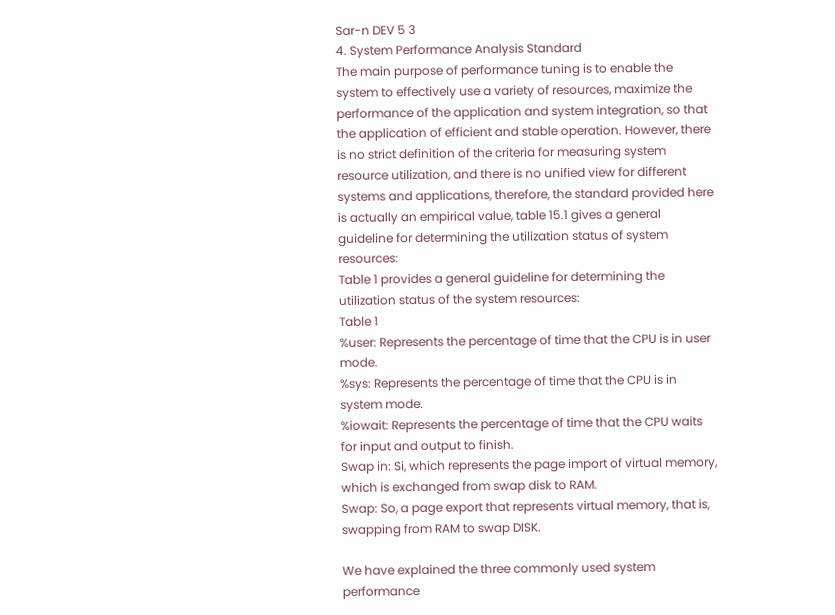Sar-n DEV 5 3
4. System Performance Analysis Standard
The main purpose of performance tuning is to enable the system to effectively use a variety of resources, maximize the performance of the application and system integration, so that the application of efficient and stable operation. However, there is no strict definition of the criteria for measuring system resource utilization, and there is no unified view for different systems and applications, therefore, the standard provided here is actually an empirical value, table 15.1 gives a general guideline for determining the utilization status of system resources:
Table 1 provides a general guideline for determining the utilization status of the system resources:
Table 1
%user: Represents the percentage of time that the CPU is in user mode.
%sys: Represents the percentage of time that the CPU is in system mode.
%iowait: Represents the percentage of time that the CPU waits for input and output to finish.
Swap in: Si, which represents the page import of virtual memory, which is exchanged from swap disk to RAM.
Swap: So, a page export that represents virtual memory, that is, swapping from RAM to swap DISK.

We have explained the three commonly used system performance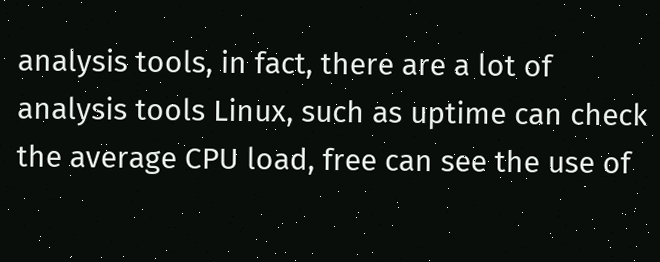analysis tools, in fact, there are a lot of analysis tools Linux, such as uptime can check the average CPU load, free can see the use of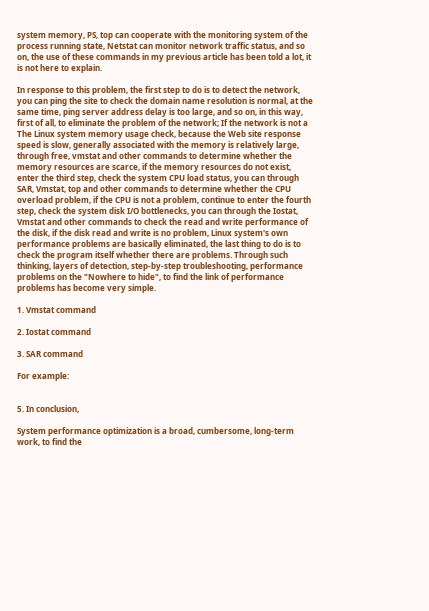system memory, PS, top can cooperate with the monitoring system of the process running state, Netstat can monitor network traffic status, and so on, the use of these commands in my previous article has been told a lot, it is not here to explain.

In response to this problem, the first step to do is to detect the network, you can ping the site to check the domain name resolution is normal, at the same time, ping server address delay is too large, and so on, in this way, first of all, to eliminate the problem of the network; If the network is not a The Linux system memory usage check, because the Web site response speed is slow, generally associated with the memory is relatively large, through free, vmstat and other commands to determine whether the memory resources are scarce, if the memory resources do not exist, enter the third step, check the system CPU load status, you can through SAR, Vmstat, top and other commands to determine whether the CPU overload problem, if the CPU is not a problem, continue to enter the fourth step, check the system disk I/O bottlenecks, you can through the Iostat, Vmstat and other commands to check the read and write performance of the disk, if the disk read and write is no problem, Linux system's own performance problems are basically eliminated, the last thing to do is to check the program itself whether there are problems. Through such thinking, layers of detection, step-by-step troubleshooting, performance problems on the "Nowhere to hide", to find the link of performance problems has become very simple.

1. Vmstat command

2. Iostat command

3. SAR command

For example:


5. In conclusion,

System performance optimization is a broad, cumbersome, long-term work, to find the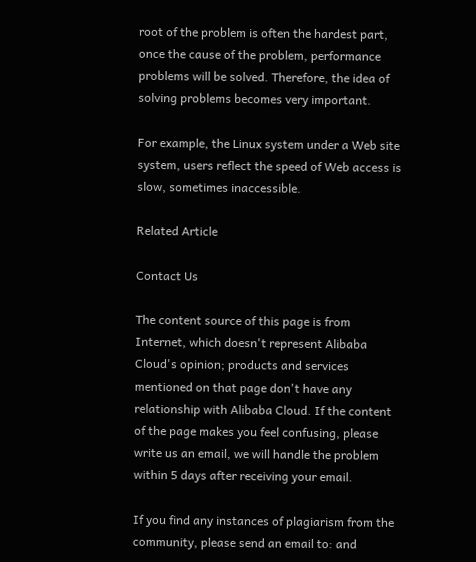root of the problem is often the hardest part, once the cause of the problem, performance problems will be solved. Therefore, the idea of solving problems becomes very important.

For example, the Linux system under a Web site system, users reflect the speed of Web access is slow, sometimes inaccessible.

Related Article

Contact Us

The content source of this page is from Internet, which doesn't represent Alibaba Cloud's opinion; products and services mentioned on that page don't have any relationship with Alibaba Cloud. If the content of the page makes you feel confusing, please write us an email, we will handle the problem within 5 days after receiving your email.

If you find any instances of plagiarism from the community, please send an email to: and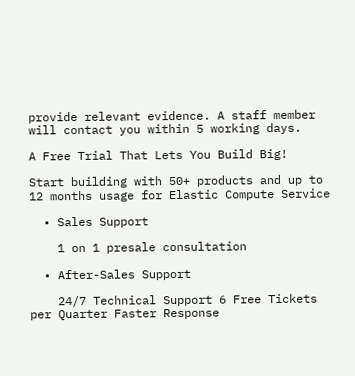provide relevant evidence. A staff member will contact you within 5 working days.

A Free Trial That Lets You Build Big!

Start building with 50+ products and up to 12 months usage for Elastic Compute Service

  • Sales Support

    1 on 1 presale consultation

  • After-Sales Support

    24/7 Technical Support 6 Free Tickets per Quarter Faster Response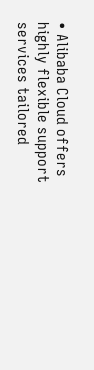• Alibaba Cloud offers highly flexible support services tailored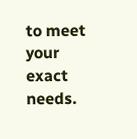to meet your exact needs.